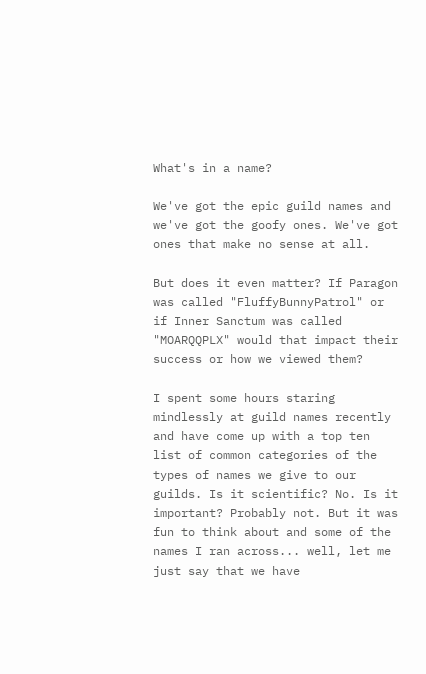What's in a name?

We've got the epic guild names and we've got the goofy ones. We've got ones that make no sense at all.

But does it even matter? If Paragon was called "FluffyBunnyPatrol" or if Inner Sanctum was called "MOARQQPLX" would that impact their success or how we viewed them?

I spent some hours staring mindlessly at guild names recently and have come up with a top ten list of common categories of the types of names we give to our guilds. Is it scientific? No. Is it important? Probably not. But it was fun to think about and some of the names I ran across... well, let me just say that we have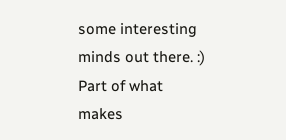some interesting minds out there. :) Part of what makes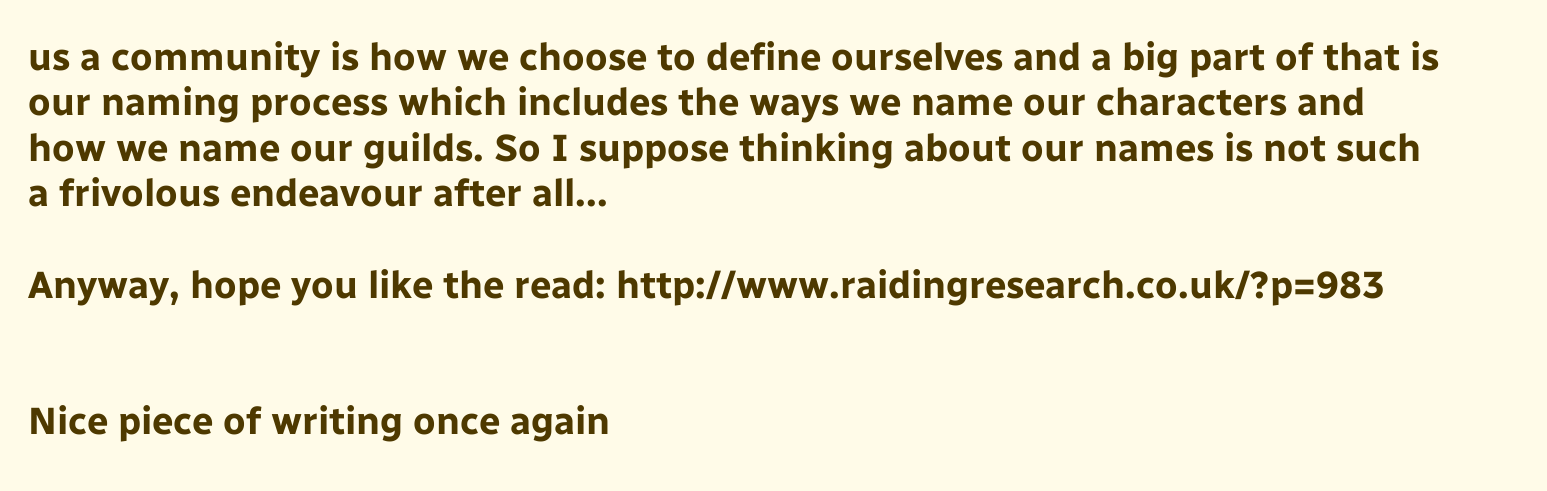us a community is how we choose to define ourselves and a big part of that is our naming process which includes the ways we name our characters and how we name our guilds. So I suppose thinking about our names is not such a frivolous endeavour after all...

Anyway, hope you like the read: http://www.raidingresearch.co.uk/?p=983


Nice piece of writing once again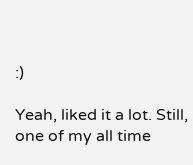:)

Yeah, liked it a lot. Still, one of my all time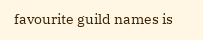favourite guild names is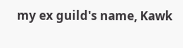my ex guild's name, Kawk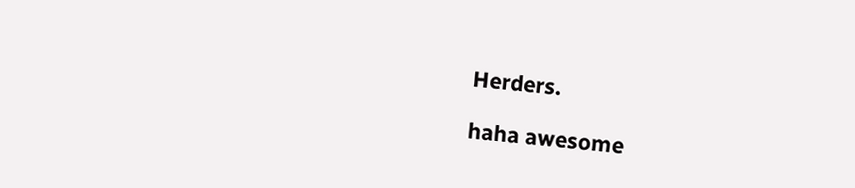Herders.

haha awesome